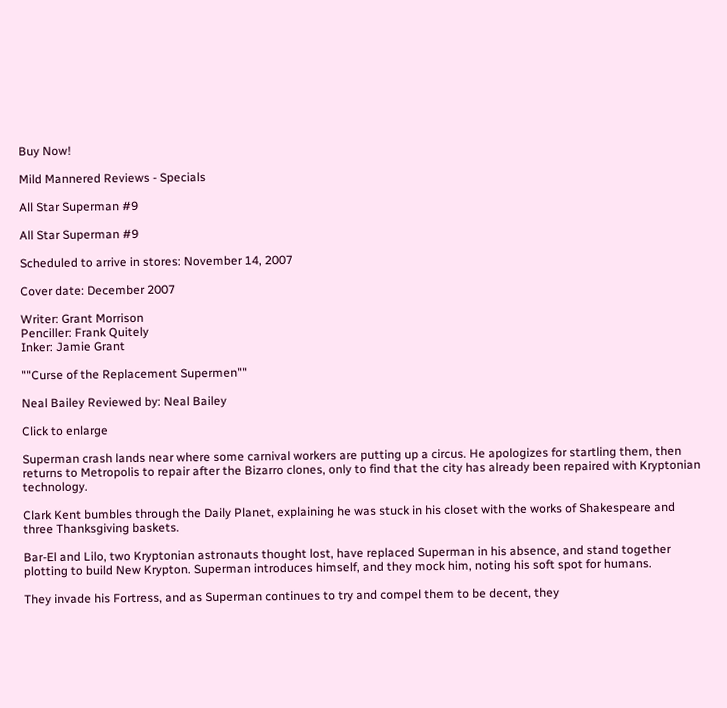Buy Now!

Mild Mannered Reviews - Specials

All Star Superman #9

All Star Superman #9

Scheduled to arrive in stores: November 14, 2007

Cover date: December 2007

Writer: Grant Morrison
Penciller: Frank Quitely
Inker: Jamie Grant

""Curse of the Replacement Supermen""

Neal Bailey Reviewed by: Neal Bailey

Click to enlarge

Superman crash lands near where some carnival workers are putting up a circus. He apologizes for startling them, then returns to Metropolis to repair after the Bizarro clones, only to find that the city has already been repaired with Kryptonian technology.

Clark Kent bumbles through the Daily Planet, explaining he was stuck in his closet with the works of Shakespeare and three Thanksgiving baskets.

Bar-El and Lilo, two Kryptonian astronauts thought lost, have replaced Superman in his absence, and stand together plotting to build New Krypton. Superman introduces himself, and they mock him, noting his soft spot for humans.

They invade his Fortress, and as Superman continues to try and compel them to be decent, they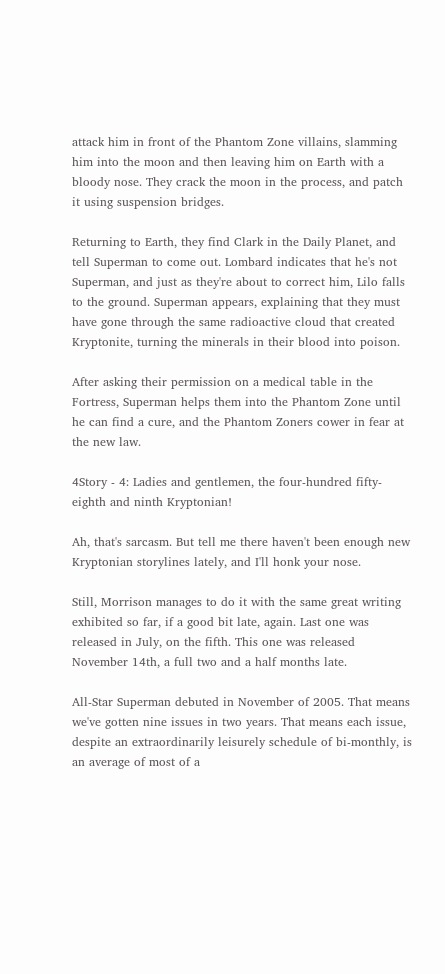attack him in front of the Phantom Zone villains, slamming him into the moon and then leaving him on Earth with a bloody nose. They crack the moon in the process, and patch it using suspension bridges.

Returning to Earth, they find Clark in the Daily Planet, and tell Superman to come out. Lombard indicates that he's not Superman, and just as they're about to correct him, Lilo falls to the ground. Superman appears, explaining that they must have gone through the same radioactive cloud that created Kryptonite, turning the minerals in their blood into poison.

After asking their permission on a medical table in the Fortress, Superman helps them into the Phantom Zone until he can find a cure, and the Phantom Zoners cower in fear at the new law.

4Story - 4: Ladies and gentlemen, the four-hundred fifty-eighth and ninth Kryptonian!

Ah, that's sarcasm. But tell me there haven't been enough new Kryptonian storylines lately, and I'll honk your nose.

Still, Morrison manages to do it with the same great writing exhibited so far, if a good bit late, again. Last one was released in July, on the fifth. This one was released November 14th, a full two and a half months late.

All-Star Superman debuted in November of 2005. That means we've gotten nine issues in two years. That means each issue, despite an extraordinarily leisurely schedule of bi-monthly, is an average of most of a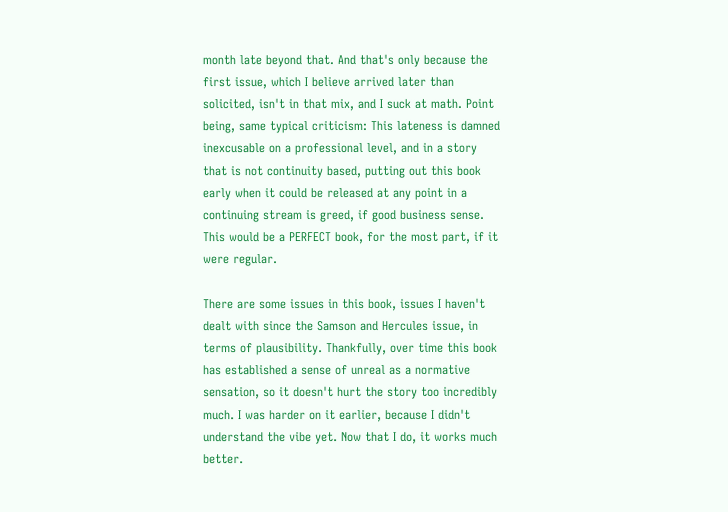month late beyond that. And that's only because the first issue, which I believe arrived later than solicited, isn't in that mix, and I suck at math. Point being, same typical criticism: This lateness is damned inexcusable on a professional level, and in a story that is not continuity based, putting out this book early when it could be released at any point in a continuing stream is greed, if good business sense. This would be a PERFECT book, for the most part, if it were regular.

There are some issues in this book, issues I haven't dealt with since the Samson and Hercules issue, in terms of plausibility. Thankfully, over time this book has established a sense of unreal as a normative sensation, so it doesn't hurt the story too incredibly much. I was harder on it earlier, because I didn't understand the vibe yet. Now that I do, it works much better.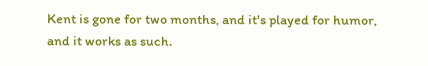Kent is gone for two months, and it's played for humor, and it works as such.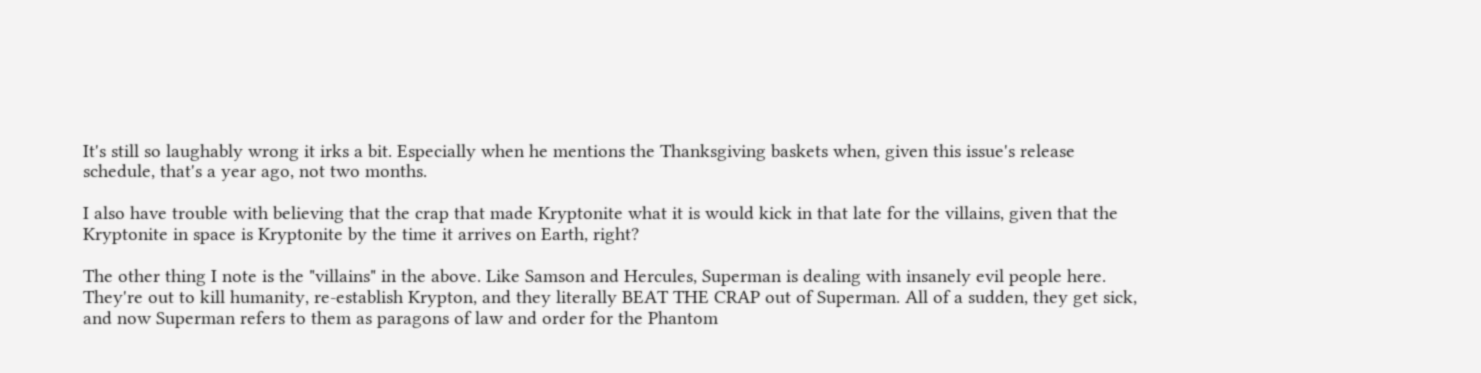It's still so laughably wrong it irks a bit. Especially when he mentions the Thanksgiving baskets when, given this issue's release schedule, that's a year ago, not two months.

I also have trouble with believing that the crap that made Kryptonite what it is would kick in that late for the villains, given that the Kryptonite in space is Kryptonite by the time it arrives on Earth, right?

The other thing I note is the "villains" in the above. Like Samson and Hercules, Superman is dealing with insanely evil people here. They're out to kill humanity, re-establish Krypton, and they literally BEAT THE CRAP out of Superman. All of a sudden, they get sick, and now Superman refers to them as paragons of law and order for the Phantom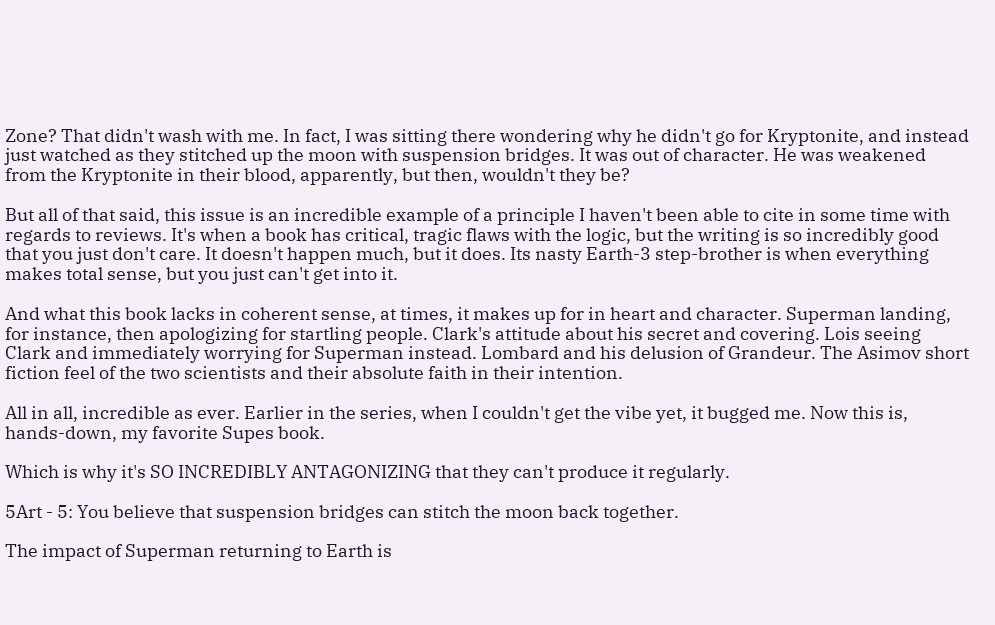Zone? That didn't wash with me. In fact, I was sitting there wondering why he didn't go for Kryptonite, and instead just watched as they stitched up the moon with suspension bridges. It was out of character. He was weakened from the Kryptonite in their blood, apparently, but then, wouldn't they be?

But all of that said, this issue is an incredible example of a principle I haven't been able to cite in some time with regards to reviews. It's when a book has critical, tragic flaws with the logic, but the writing is so incredibly good that you just don't care. It doesn't happen much, but it does. Its nasty Earth-3 step-brother is when everything makes total sense, but you just can't get into it.

And what this book lacks in coherent sense, at times, it makes up for in heart and character. Superman landing, for instance, then apologizing for startling people. Clark's attitude about his secret and covering. Lois seeing Clark and immediately worrying for Superman instead. Lombard and his delusion of Grandeur. The Asimov short fiction feel of the two scientists and their absolute faith in their intention.

All in all, incredible as ever. Earlier in the series, when I couldn't get the vibe yet, it bugged me. Now this is, hands-down, my favorite Supes book.

Which is why it's SO INCREDIBLY ANTAGONIZING that they can't produce it regularly.

5Art - 5: You believe that suspension bridges can stitch the moon back together.

The impact of Superman returning to Earth is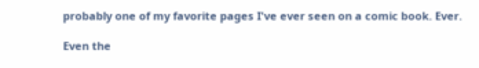probably one of my favorite pages I've ever seen on a comic book. Ever.

Even the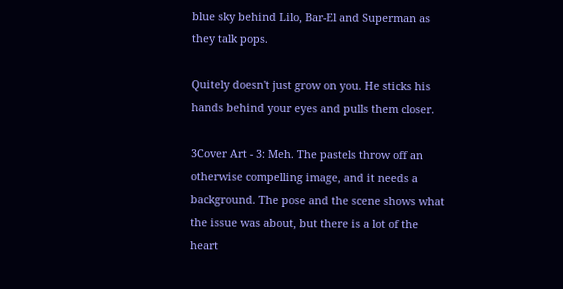blue sky behind Lilo, Bar-El and Superman as they talk pops.

Quitely doesn't just grow on you. He sticks his hands behind your eyes and pulls them closer.

3Cover Art - 3: Meh. The pastels throw off an otherwise compelling image, and it needs a background. The pose and the scene shows what the issue was about, but there is a lot of the heart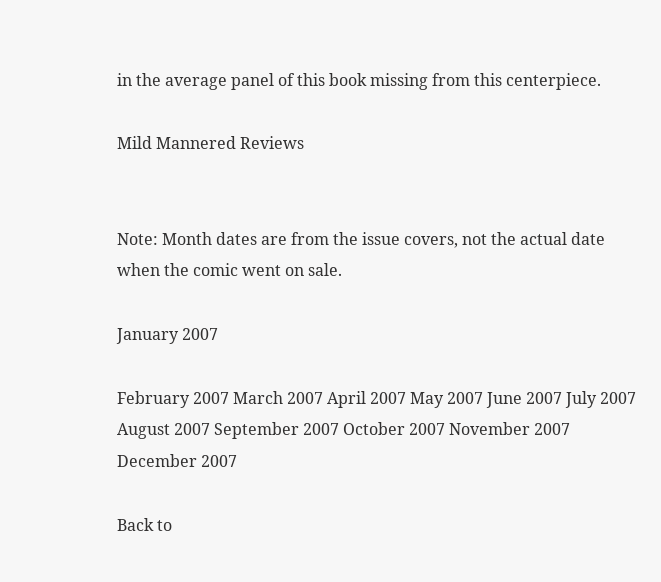in the average panel of this book missing from this centerpiece.

Mild Mannered Reviews


Note: Month dates are from the issue covers, not the actual date when the comic went on sale.

January 2007

February 2007 March 2007 April 2007 May 2007 June 2007 July 2007 August 2007 September 2007 October 2007 November 2007 December 2007

Back to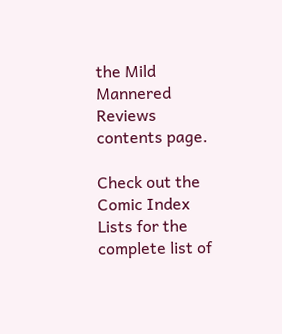the Mild Mannered Reviews contents page.

Check out the Comic Index Lists for the complete list of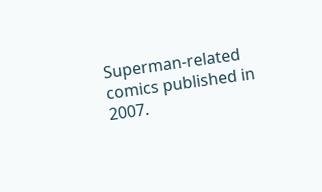Superman-related comics published in 2007.